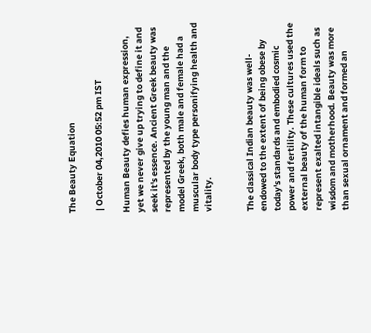The Beauty Equation

 | October 04,2010 05:52 pm IST

Human Beauty defies human expression, yet we never give up trying to define it and seek it's essence. Ancient Greek beauty was represented by the young man and the model Greek, both male and female had a muscular body type personifying health and vitality.


The classical Indian beauty was well-endowed to the extent of being obese by today's standards and embodied cosmic power and fertility. These cultures used the external beauty of the human form to represent exalted intangible ideals such as wisdom and motherhood. Beauty was more than sexual ornament and formed an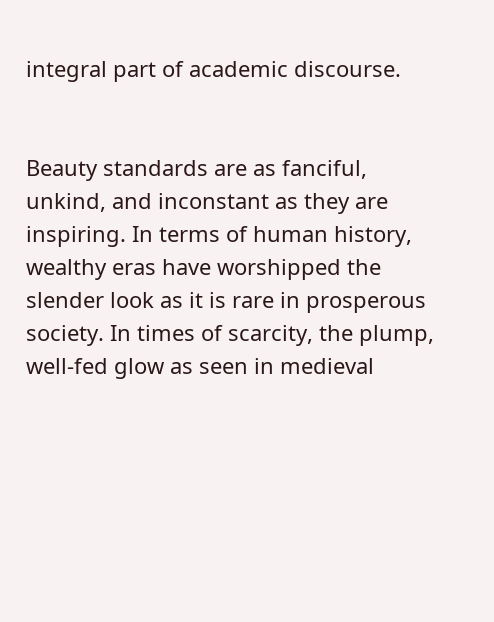integral part of academic discourse.


Beauty standards are as fanciful, unkind, and inconstant as they are inspiring. In terms of human history, wealthy eras have worshipped the slender look as it is rare in prosperous society. In times of scarcity, the plump, well-fed glow as seen in medieval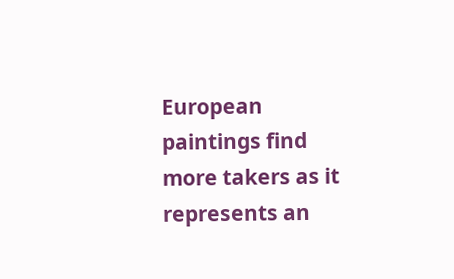European paintings find more takers as it represents an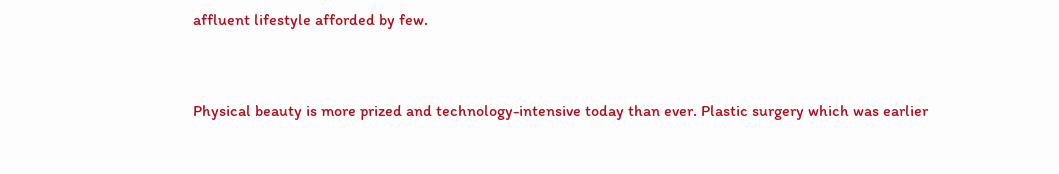affluent lifestyle afforded by few.


Physical beauty is more prized and technology-intensive today than ever. Plastic surgery which was earlier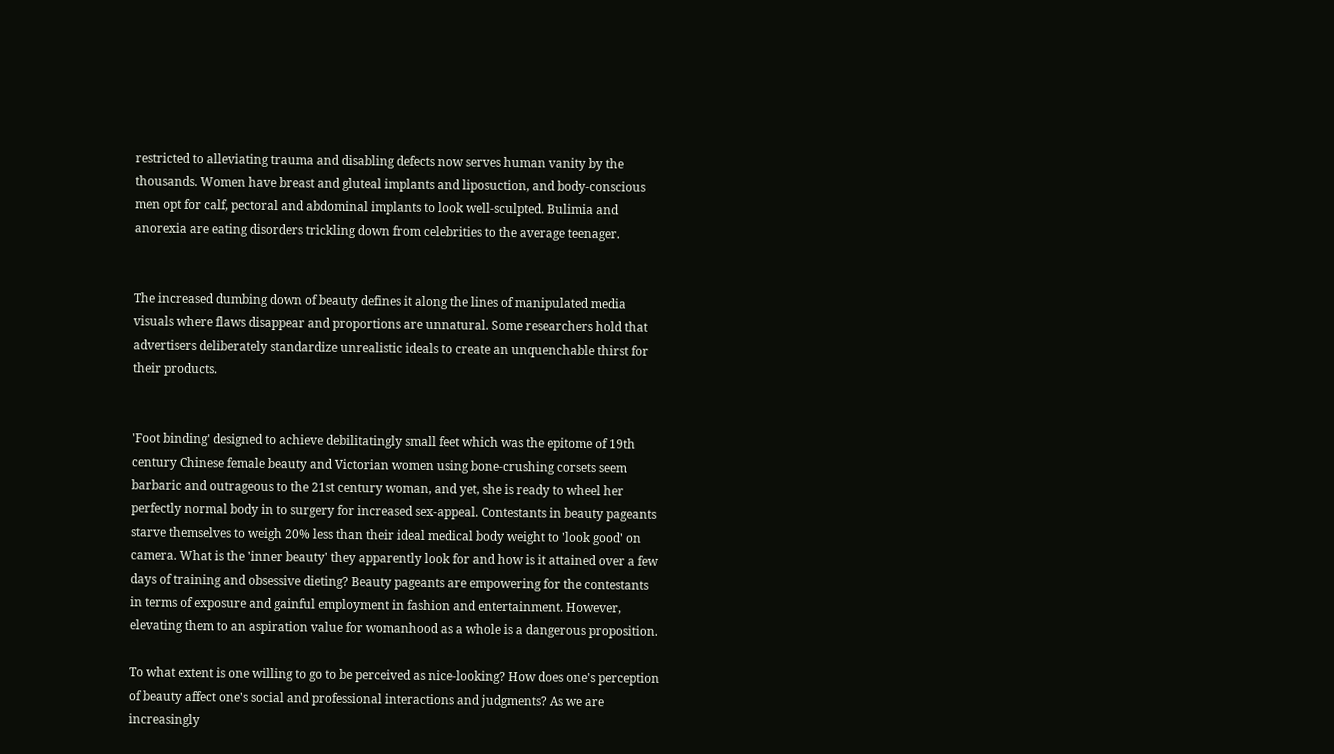restricted to alleviating trauma and disabling defects now serves human vanity by the thousands. Women have breast and gluteal implants and liposuction, and body-conscious men opt for calf, pectoral and abdominal implants to look well-sculpted. Bulimia and anorexia are eating disorders trickling down from celebrities to the average teenager.


The increased dumbing down of beauty defines it along the lines of manipulated media visuals where flaws disappear and proportions are unnatural. Some researchers hold that advertisers deliberately standardize unrealistic ideals to create an unquenchable thirst for their products.


'Foot binding' designed to achieve debilitatingly small feet which was the epitome of 19th century Chinese female beauty and Victorian women using bone-crushing corsets seem barbaric and outrageous to the 21st century woman, and yet, she is ready to wheel her perfectly normal body in to surgery for increased sex-appeal. Contestants in beauty pageants starve themselves to weigh 20% less than their ideal medical body weight to 'look good' on camera. What is the 'inner beauty' they apparently look for and how is it attained over a few days of training and obsessive dieting? Beauty pageants are empowering for the contestants in terms of exposure and gainful employment in fashion and entertainment. However, elevating them to an aspiration value for womanhood as a whole is a dangerous proposition.

To what extent is one willing to go to be perceived as nice-looking? How does one's perception of beauty affect one's social and professional interactions and judgments? As we are increasingly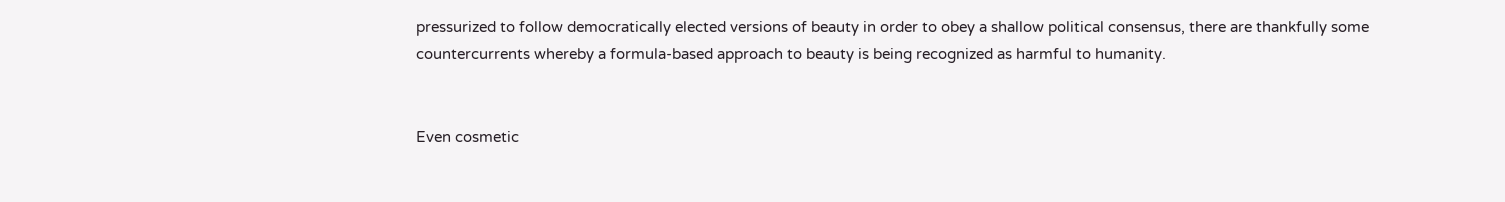pressurized to follow democratically elected versions of beauty in order to obey a shallow political consensus, there are thankfully some countercurrents whereby a formula-based approach to beauty is being recognized as harmful to humanity.


Even cosmetic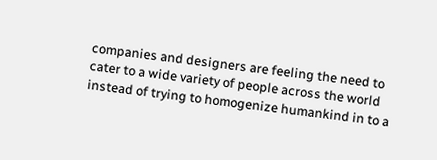companies and designers are feeling the need to cater to a wide variety of people across the world instead of trying to homogenize humankind in to a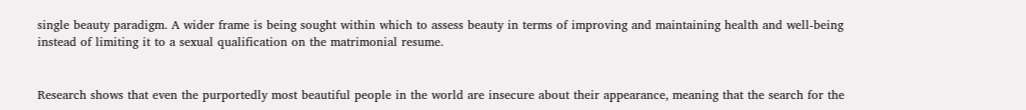single beauty paradigm. A wider frame is being sought within which to assess beauty in terms of improving and maintaining health and well-being instead of limiting it to a sexual qualification on the matrimonial resume.


Research shows that even the purportedly most beautiful people in the world are insecure about their appearance, meaning that the search for the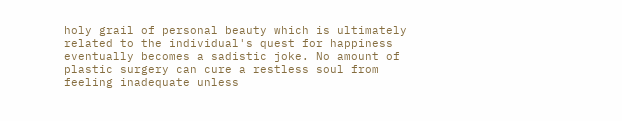holy grail of personal beauty which is ultimately related to the individual's quest for happiness eventually becomes a sadistic joke. No amount of plastic surgery can cure a restless soul from feeling inadequate unless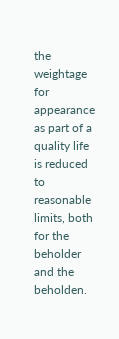the weightage for appearance as part of a quality life is reduced to reasonable limits, both for the beholder and the beholden.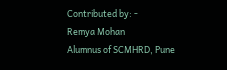Contributed by: -
Remya Mohan
Alumnus of SCMHRD, Pune